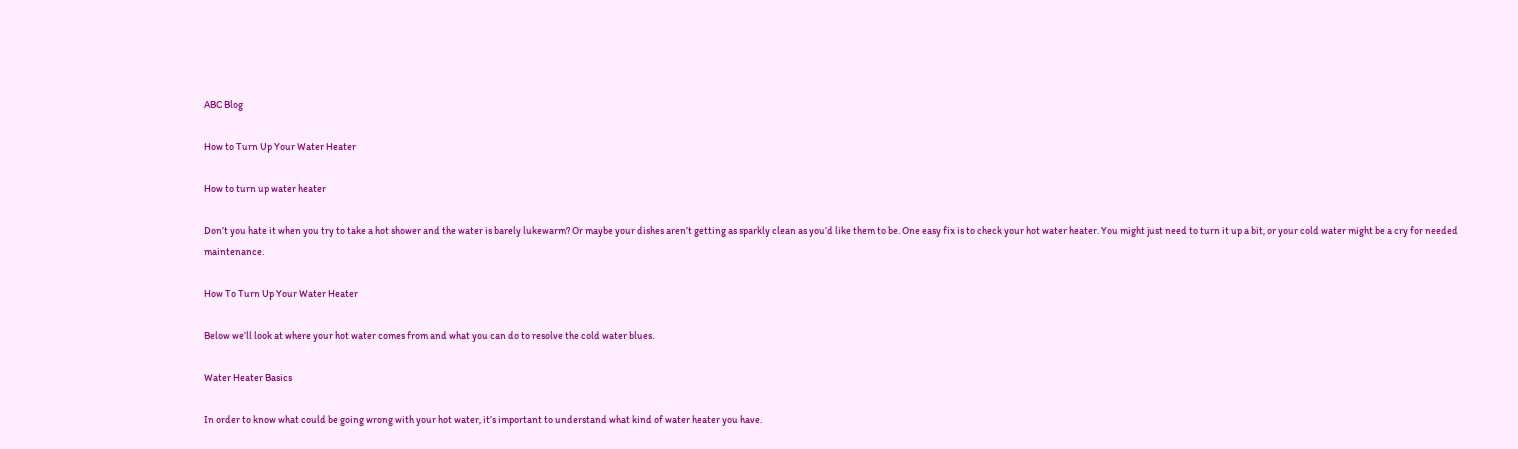ABC Blog

How to Turn Up Your Water Heater

How to turn up water heater

Don’t you hate it when you try to take a hot shower and the water is barely lukewarm? Or maybe your dishes aren’t getting as sparkly clean as you’d like them to be. One easy fix is to check your hot water heater. You might just need to turn it up a bit, or your cold water might be a cry for needed maintenance.

How To Turn Up Your Water Heater

Below we’ll look at where your hot water comes from and what you can do to resolve the cold water blues.

Water Heater Basics

In order to know what could be going wrong with your hot water, it’s important to understand what kind of water heater you have.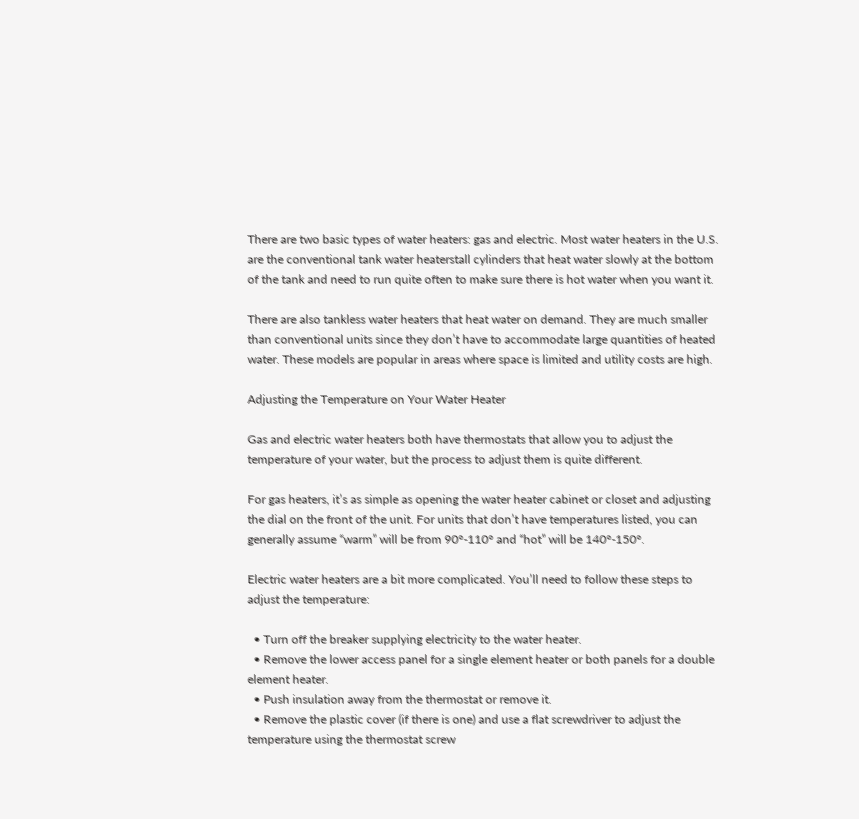There are two basic types of water heaters: gas and electric. Most water heaters in the U.S. are the conventional tank water heaterstall cylinders that heat water slowly at the bottom of the tank and need to run quite often to make sure there is hot water when you want it.

There are also tankless water heaters that heat water on demand. They are much smaller than conventional units since they don’t have to accommodate large quantities of heated water. These models are popular in areas where space is limited and utility costs are high.

Adjusting the Temperature on Your Water Heater

Gas and electric water heaters both have thermostats that allow you to adjust the temperature of your water, but the process to adjust them is quite different.

For gas heaters, it’s as simple as opening the water heater cabinet or closet and adjusting the dial on the front of the unit. For units that don’t have temperatures listed, you can generally assume “warm” will be from 90°-110° and “hot” will be 140°-150°.

Electric water heaters are a bit more complicated. You’ll need to follow these steps to adjust the temperature:

  • Turn off the breaker supplying electricity to the water heater.
  • Remove the lower access panel for a single element heater or both panels for a double element heater.
  • Push insulation away from the thermostat or remove it.
  • Remove the plastic cover (if there is one) and use a flat screwdriver to adjust the temperature using the thermostat screw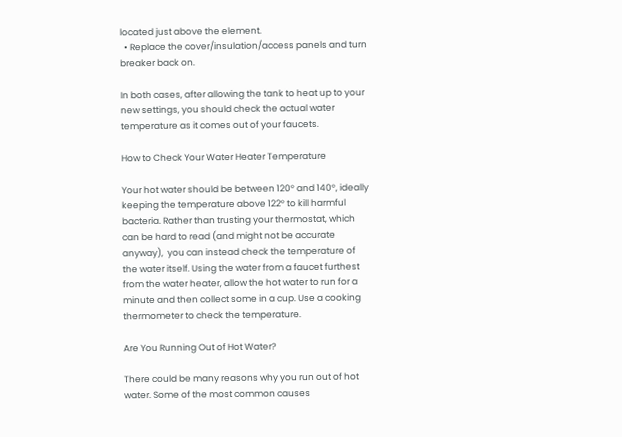located just above the element.
  • Replace the cover/insulation/access panels and turn breaker back on.

In both cases, after allowing the tank to heat up to your new settings, you should check the actual water temperature as it comes out of your faucets.

How to Check Your Water Heater Temperature

Your hot water should be between 120° and 140°, ideally keeping the temperature above 122° to kill harmful bacteria. Rather than trusting your thermostat, which can be hard to read (and might not be accurate anyway),  you can instead check the temperature of the water itself. Using the water from a faucet furthest from the water heater, allow the hot water to run for a minute and then collect some in a cup. Use a cooking thermometer to check the temperature.

Are You Running Out of Hot Water?

There could be many reasons why you run out of hot water. Some of the most common causes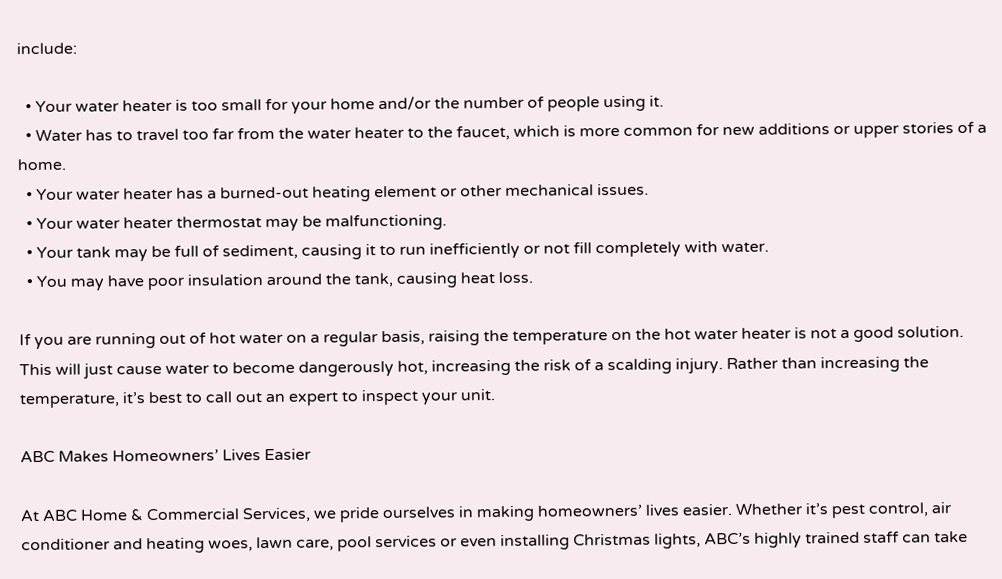include:

  • Your water heater is too small for your home and/or the number of people using it.
  • Water has to travel too far from the water heater to the faucet, which is more common for new additions or upper stories of a home.
  • Your water heater has a burned-out heating element or other mechanical issues.
  • Your water heater thermostat may be malfunctioning.
  • Your tank may be full of sediment, causing it to run inefficiently or not fill completely with water.
  • You may have poor insulation around the tank, causing heat loss.

If you are running out of hot water on a regular basis, raising the temperature on the hot water heater is not a good solution. This will just cause water to become dangerously hot, increasing the risk of a scalding injury. Rather than increasing the temperature, it’s best to call out an expert to inspect your unit.

ABC Makes Homeowners’ Lives Easier

At ABC Home & Commercial Services, we pride ourselves in making homeowners’ lives easier. Whether it’s pest control, air conditioner and heating woes, lawn care, pool services or even installing Christmas lights, ABC’s highly trained staff can take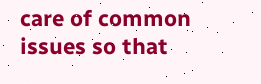care of common issues so that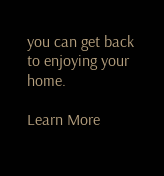you can get back to enjoying your home.

Learn More